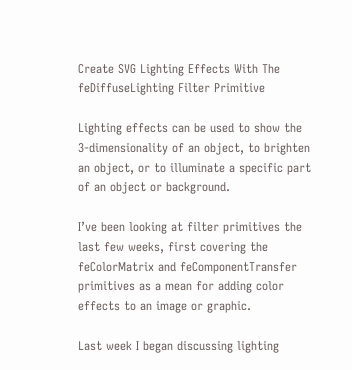Create SVG Lighting Effects With The feDiffuseLighting Filter Primitive

Lighting effects can be used to show the 3-dimensionality of an object, to brighten an object, or to illuminate a specific part of an object or background.

I’ve been looking at filter primitives the last few weeks, first covering the feColorMatrix and feComponentTransfer primitives as a mean for adding color effects to an image or graphic.

Last week I began discussing lighting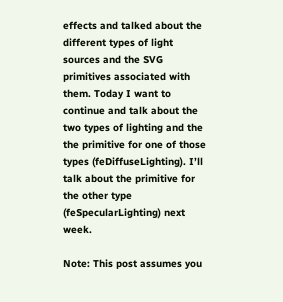effects and talked about the different types of light sources and the SVG primitives associated with them. Today I want to continue and talk about the two types of lighting and the the primitive for one of those types (feDiffuseLighting). I’ll talk about the primitive for the other type (feSpecularLighting) next week.

Note: This post assumes you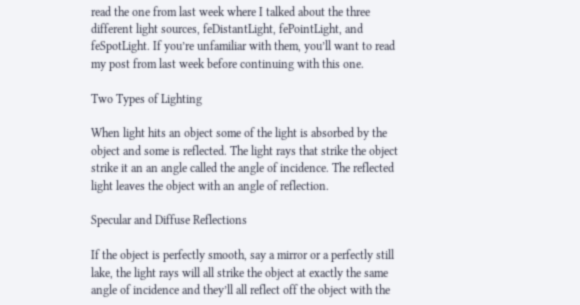read the one from last week where I talked about the three different light sources, feDistantLight, fePointLight, and feSpotLight. If you’re unfamiliar with them, you’ll want to read my post from last week before continuing with this one.

Two Types of Lighting

When light hits an object some of the light is absorbed by the object and some is reflected. The light rays that strike the object strike it an an angle called the angle of incidence. The reflected light leaves the object with an angle of reflection.

Specular and Diffuse Reflections

If the object is perfectly smooth, say a mirror or a perfectly still lake, the light rays will all strike the object at exactly the same angle of incidence and they’ll all reflect off the object with the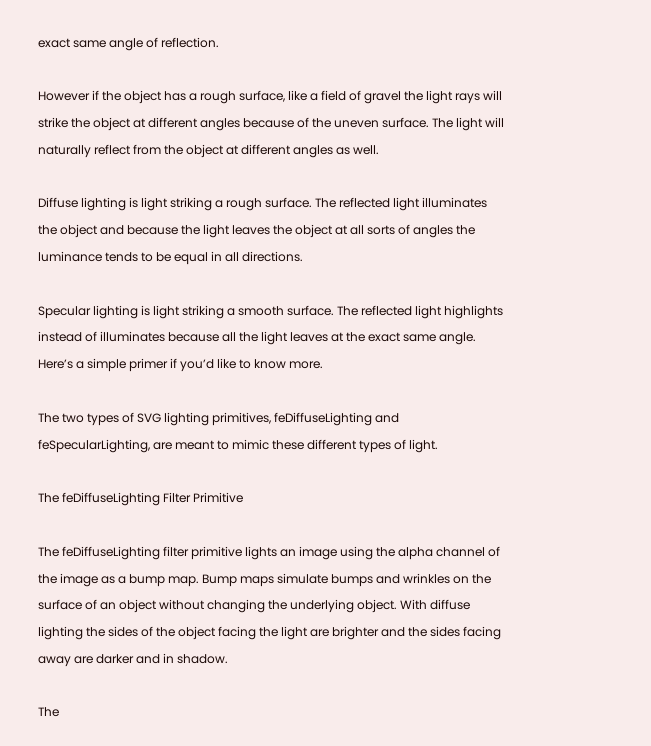exact same angle of reflection.

However if the object has a rough surface, like a field of gravel the light rays will strike the object at different angles because of the uneven surface. The light will naturally reflect from the object at different angles as well.

Diffuse lighting is light striking a rough surface. The reflected light illuminates the object and because the light leaves the object at all sorts of angles the luminance tends to be equal in all directions.

Specular lighting is light striking a smooth surface. The reflected light highlights instead of illuminates because all the light leaves at the exact same angle. Here’s a simple primer if you’d like to know more.

The two types of SVG lighting primitives, feDiffuseLighting and feSpecularLighting, are meant to mimic these different types of light.

The feDiffuseLighting Filter Primitive

The feDiffuseLighting filter primitive lights an image using the alpha channel of the image as a bump map. Bump maps simulate bumps and wrinkles on the surface of an object without changing the underlying object. With diffuse lighting the sides of the object facing the light are brighter and the sides facing away are darker and in shadow.

The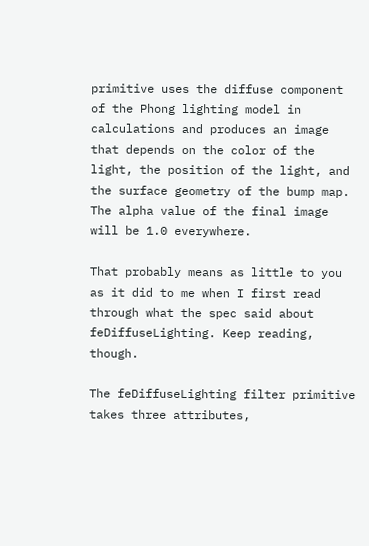primitive uses the diffuse component of the Phong lighting model in calculations and produces an image that depends on the color of the light, the position of the light, and the surface geometry of the bump map. The alpha value of the final image will be 1.0 everywhere.

That probably means as little to you as it did to me when I first read through what the spec said about feDiffuseLighting. Keep reading, though.

The feDiffuseLighting filter primitive takes three attributes,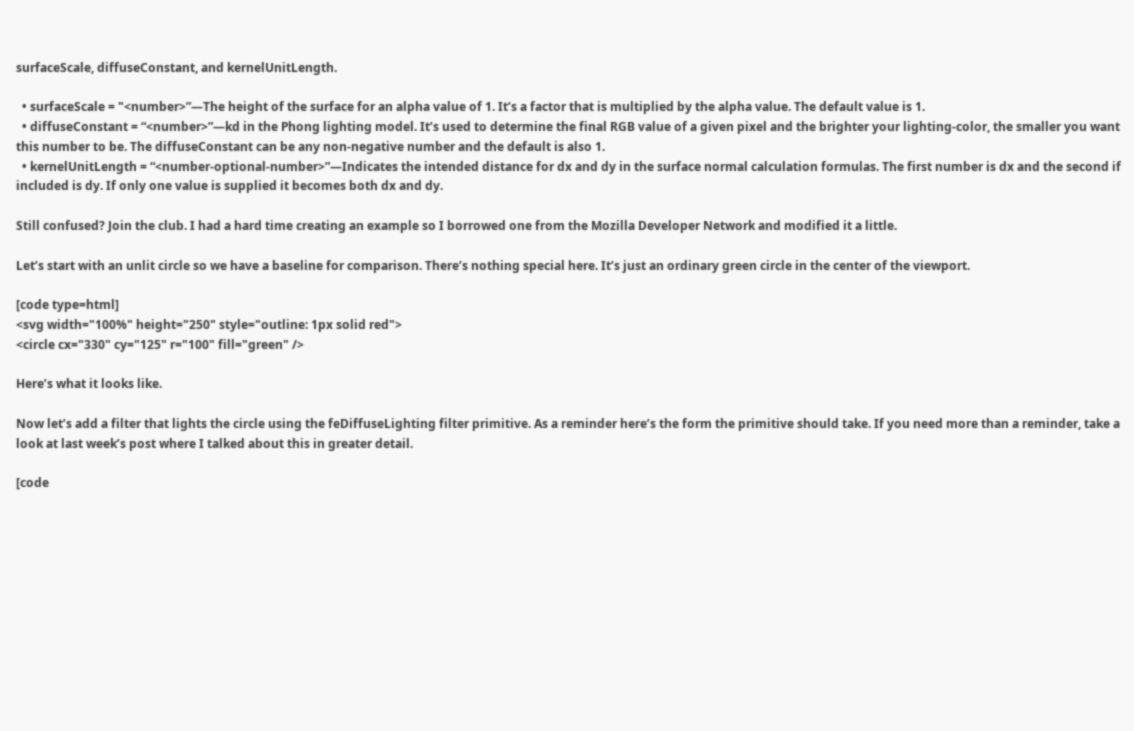surfaceScale, diffuseConstant, and kernelUnitLength.

  • surfaceScale = "<number>”—The height of the surface for an alpha value of 1. It’s a factor that is multiplied by the alpha value. The default value is 1.
  • diffuseConstant = “<number>”—kd in the Phong lighting model. It’s used to determine the final RGB value of a given pixel and the brighter your lighting-color, the smaller you want this number to be. The diffuseConstant can be any non-negative number and the default is also 1.
  • kernelUnitLength = “<number-optional-number>”—Indicates the intended distance for dx and dy in the surface normal calculation formulas. The first number is dx and the second if included is dy. If only one value is supplied it becomes both dx and dy.

Still confused? Join the club. I had a hard time creating an example so I borrowed one from the Mozilla Developer Network and modified it a little.

Let’s start with an unlit circle so we have a baseline for comparison. There’s nothing special here. It’s just an ordinary green circle in the center of the viewport.

[code type=html]
<svg width="100%" height="250" style="outline: 1px solid red">
<circle cx="330" cy="125" r="100" fill="green" />

Here’s what it looks like.

Now let’s add a filter that lights the circle using the feDiffuseLighting filter primitive. As a reminder here’s the form the primitive should take. If you need more than a reminder, take a look at last week’s post where I talked about this in greater detail.

[code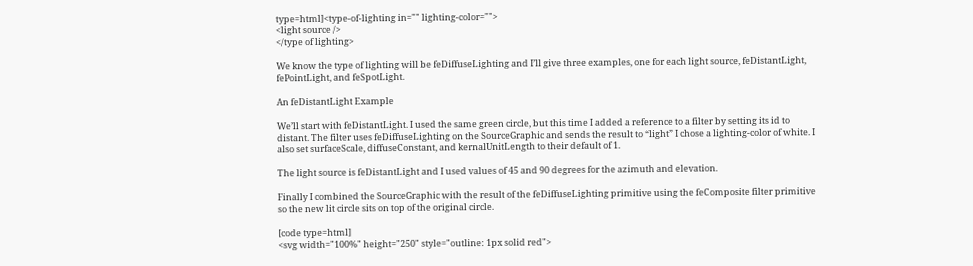type=html]<type-of-lighting in="" lighting-color="">
<light source />
</type of lighting>

We know the type of lighting will be feDiffuseLighting and I’ll give three examples, one for each light source, feDistantLight, fePointLight, and feSpotLight.

An feDistantLight Example

We’ll start with feDistantLight. I used the same green circle, but this time I added a reference to a filter by setting its id to distant. The filter uses feDiffuseLighting on the SourceGraphic and sends the result to “light” I chose a lighting-color of white. I also set surfaceScale, diffuseConstant, and kernalUnitLength to their default of 1.

The light source is feDistantLight and I used values of 45 and 90 degrees for the azimuth and elevation.

Finally I combined the SourceGraphic with the result of the feDiffuseLighting primitive using the feComposite filter primitive so the new lit circle sits on top of the original circle.

[code type=html]
<svg width="100%" height="250" style="outline: 1px solid red">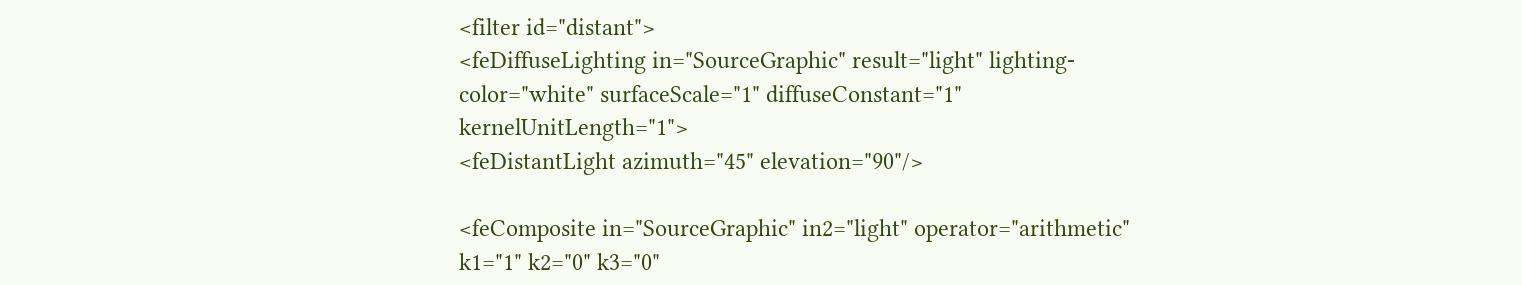<filter id="distant">
<feDiffuseLighting in="SourceGraphic" result="light" lighting-color="white" surfaceScale="1" diffuseConstant="1" kernelUnitLength="1">
<feDistantLight azimuth="45" elevation="90"/>

<feComposite in="SourceGraphic" in2="light" operator="arithmetic" k1="1" k2="0" k3="0"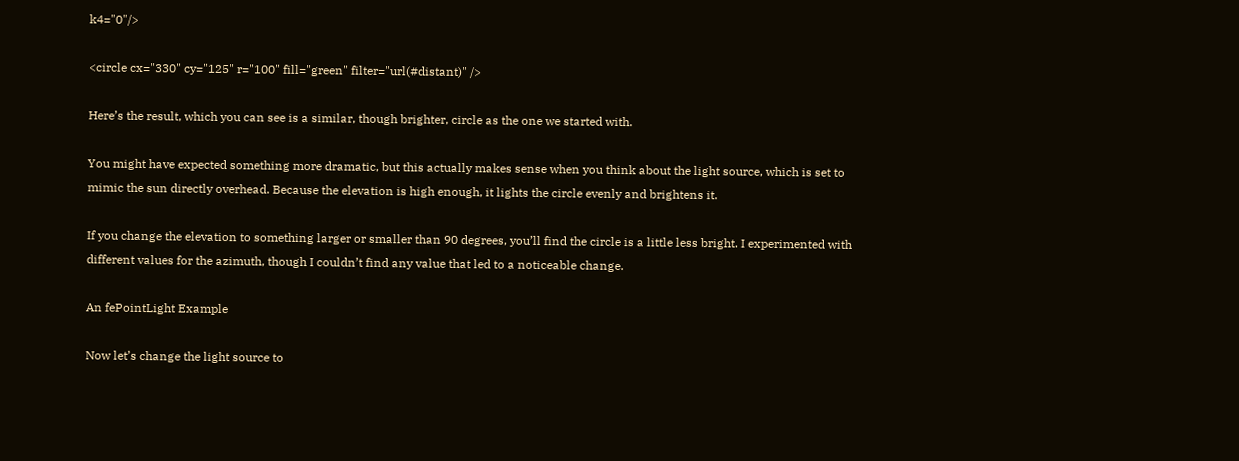k4="0"/>

<circle cx="330" cy="125" r="100" fill="green" filter="url(#distant)" />

Here’s the result, which you can see is a similar, though brighter, circle as the one we started with.

You might have expected something more dramatic, but this actually makes sense when you think about the light source, which is set to mimic the sun directly overhead. Because the elevation is high enough, it lights the circle evenly and brightens it.

If you change the elevation to something larger or smaller than 90 degrees, you’ll find the circle is a little less bright. I experimented with different values for the azimuth, though I couldn’t find any value that led to a noticeable change.

An fePointLight Example

Now let’s change the light source to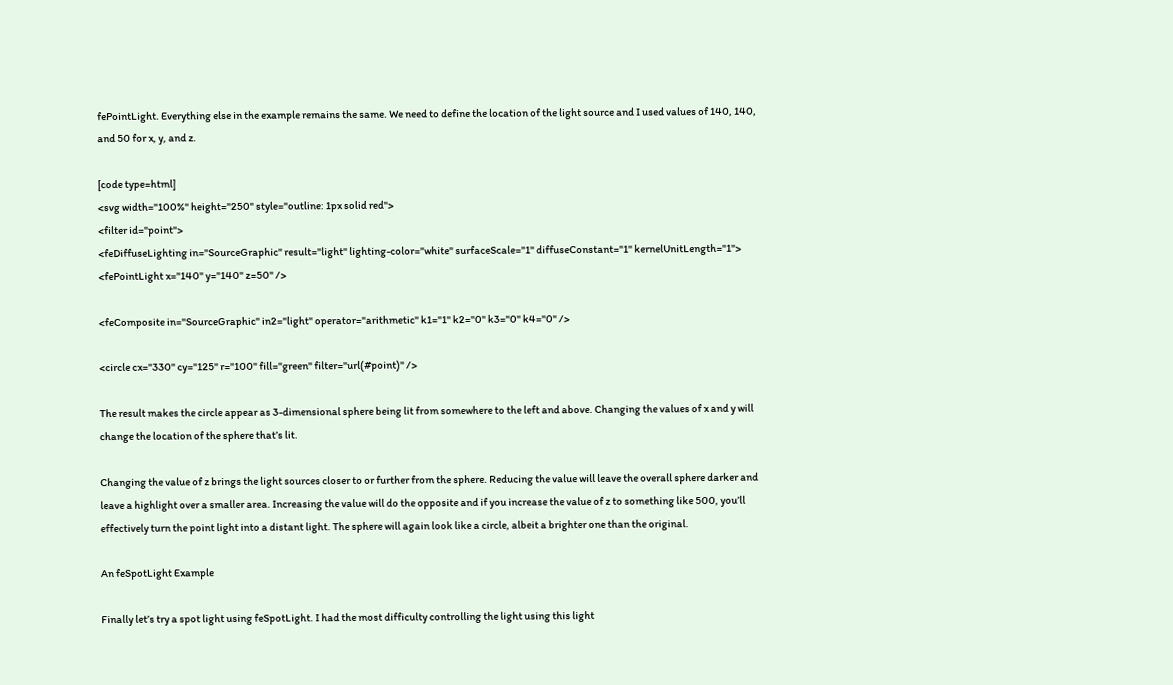fePointLight. Everything else in the example remains the same. We need to define the location of the light source and I used values of 140, 140, and 50 for x, y, and z.

[code type=html]
<svg width="100%" height="250" style="outline: 1px solid red">
<filter id="point">
<feDiffuseLighting in="SourceGraphic" result="light" lighting-color="white" surfaceScale="1" diffuseConstant="1" kernelUnitLength="1">
<fePointLight x="140" y="140" z=50" />

<feComposite in="SourceGraphic" in2="light" operator="arithmetic" k1="1" k2="0" k3="0" k4="0" />

<circle cx="330" cy="125" r="100" fill="green" filter="url(#point)" />

The result makes the circle appear as 3-dimensional sphere being lit from somewhere to the left and above. Changing the values of x and y will change the location of the sphere that’s lit.

Changing the value of z brings the light sources closer to or further from the sphere. Reducing the value will leave the overall sphere darker and leave a highlight over a smaller area. Increasing the value will do the opposite and if you increase the value of z to something like 500, you’ll effectively turn the point light into a distant light. The sphere will again look like a circle, albeit a brighter one than the original.

An feSpotLight Example

Finally let’s try a spot light using feSpotLight. I had the most difficulty controlling the light using this light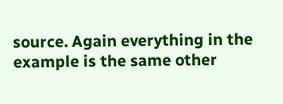source. Again everything in the example is the same other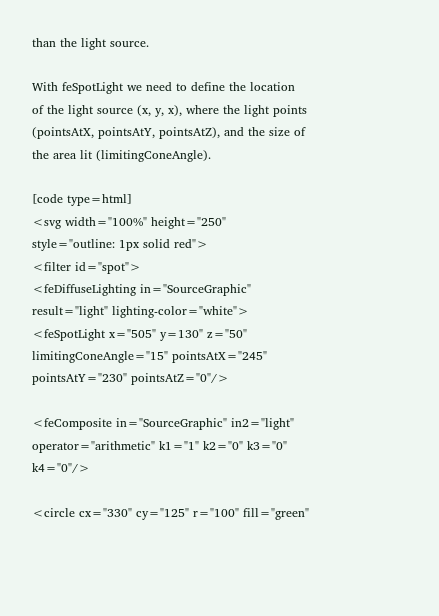than the light source.

With feSpotLight we need to define the location of the light source (x, y, x), where the light points (pointsAtX, pointsAtY, pointsAtZ), and the size of the area lit (limitingConeAngle).

[code type=html]
<svg width="100%" height="250" style="outline: 1px solid red">
<filter id="spot">
<feDiffuseLighting in="SourceGraphic" result="light" lighting-color="white">
<feSpotLight x="505" y=130" z="50" limitingConeAngle="15" pointsAtX="245" pointsAtY="230" pointsAtZ="0"/>

<feComposite in="SourceGraphic" in2="light" operator="arithmetic" k1="1" k2="0" k3="0" k4="0"/>

<circle cx="330" cy="125" r="100" fill="green"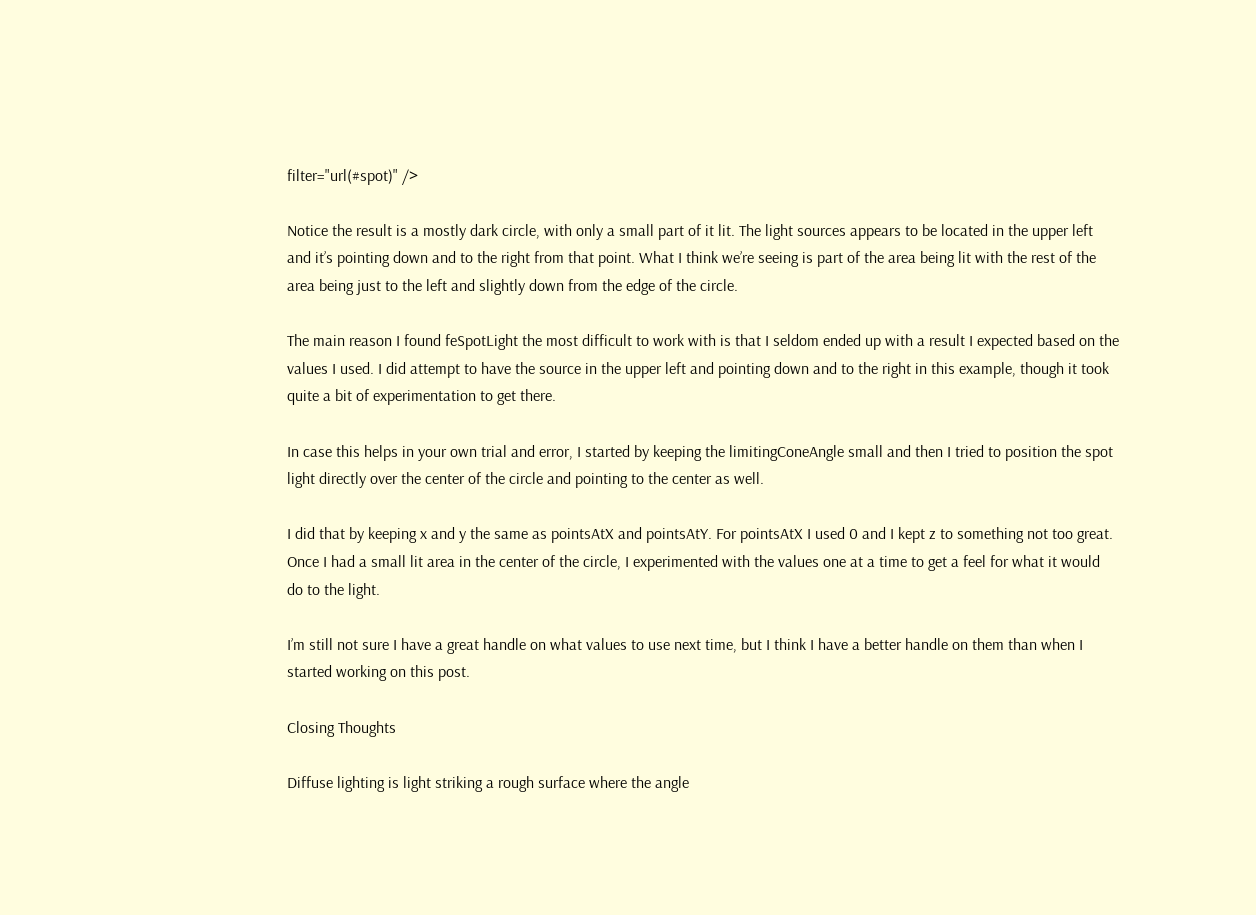filter="url(#spot)" />

Notice the result is a mostly dark circle, with only a small part of it lit. The light sources appears to be located in the upper left and it’s pointing down and to the right from that point. What I think we’re seeing is part of the area being lit with the rest of the area being just to the left and slightly down from the edge of the circle.

The main reason I found feSpotLight the most difficult to work with is that I seldom ended up with a result I expected based on the values I used. I did attempt to have the source in the upper left and pointing down and to the right in this example, though it took quite a bit of experimentation to get there.

In case this helps in your own trial and error, I started by keeping the limitingConeAngle small and then I tried to position the spot light directly over the center of the circle and pointing to the center as well.

I did that by keeping x and y the same as pointsAtX and pointsAtY. For pointsAtX I used 0 and I kept z to something not too great. Once I had a small lit area in the center of the circle, I experimented with the values one at a time to get a feel for what it would do to the light.

I’m still not sure I have a great handle on what values to use next time, but I think I have a better handle on them than when I started working on this post.

Closing Thoughts

Diffuse lighting is light striking a rough surface where the angle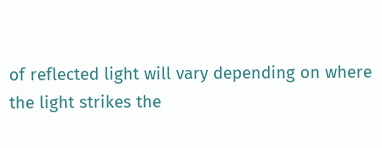of reflected light will vary depending on where the light strikes the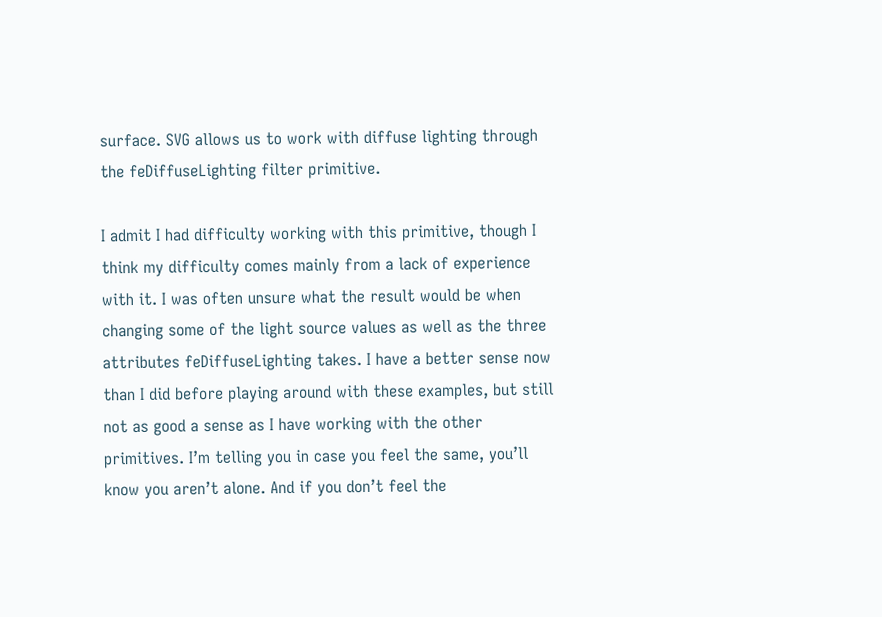surface. SVG allows us to work with diffuse lighting through the feDiffuseLighting filter primitive.

I admit I had difficulty working with this primitive, though I think my difficulty comes mainly from a lack of experience with it. I was often unsure what the result would be when changing some of the light source values as well as the three attributes feDiffuseLighting takes. I have a better sense now than I did before playing around with these examples, but still not as good a sense as I have working with the other primitives. I’m telling you in case you feel the same, you’ll know you aren’t alone. And if you don’t feel the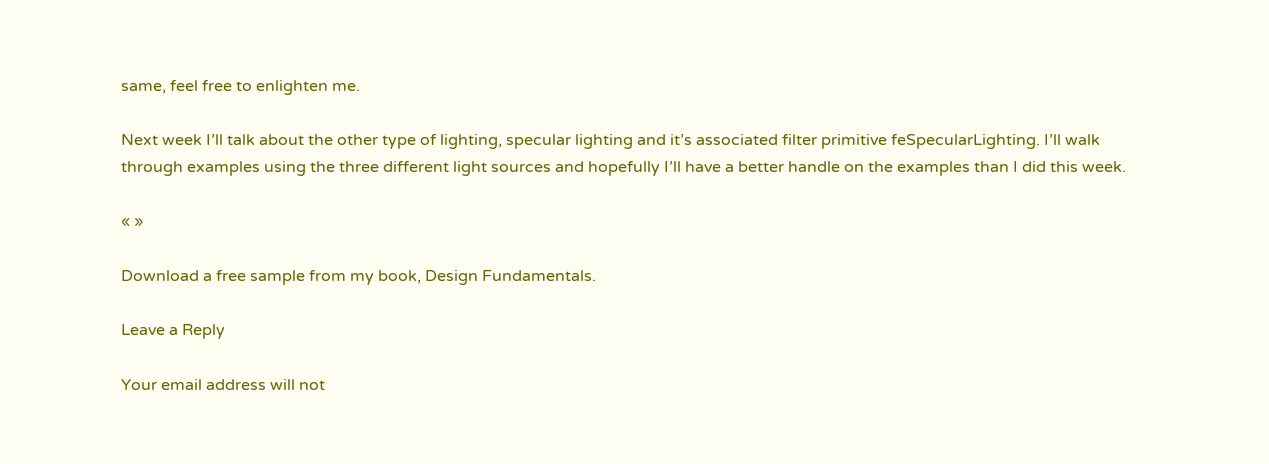same, feel free to enlighten me.

Next week I’ll talk about the other type of lighting, specular lighting and it’s associated filter primitive feSpecularLighting. I’ll walk through examples using the three different light sources and hopefully I’ll have a better handle on the examples than I did this week.

« »

Download a free sample from my book, Design Fundamentals.

Leave a Reply

Your email address will not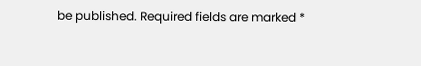be published. Required fields are marked *